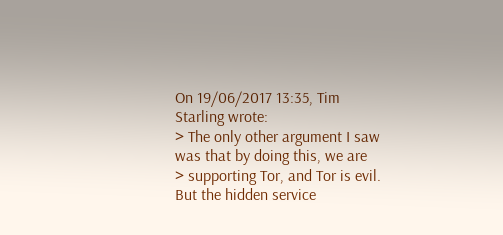On 19/06/2017 13:35, Tim Starling wrote:
> The only other argument I saw was that by doing this, we are
> supporting Tor, and Tor is evil. But the hidden service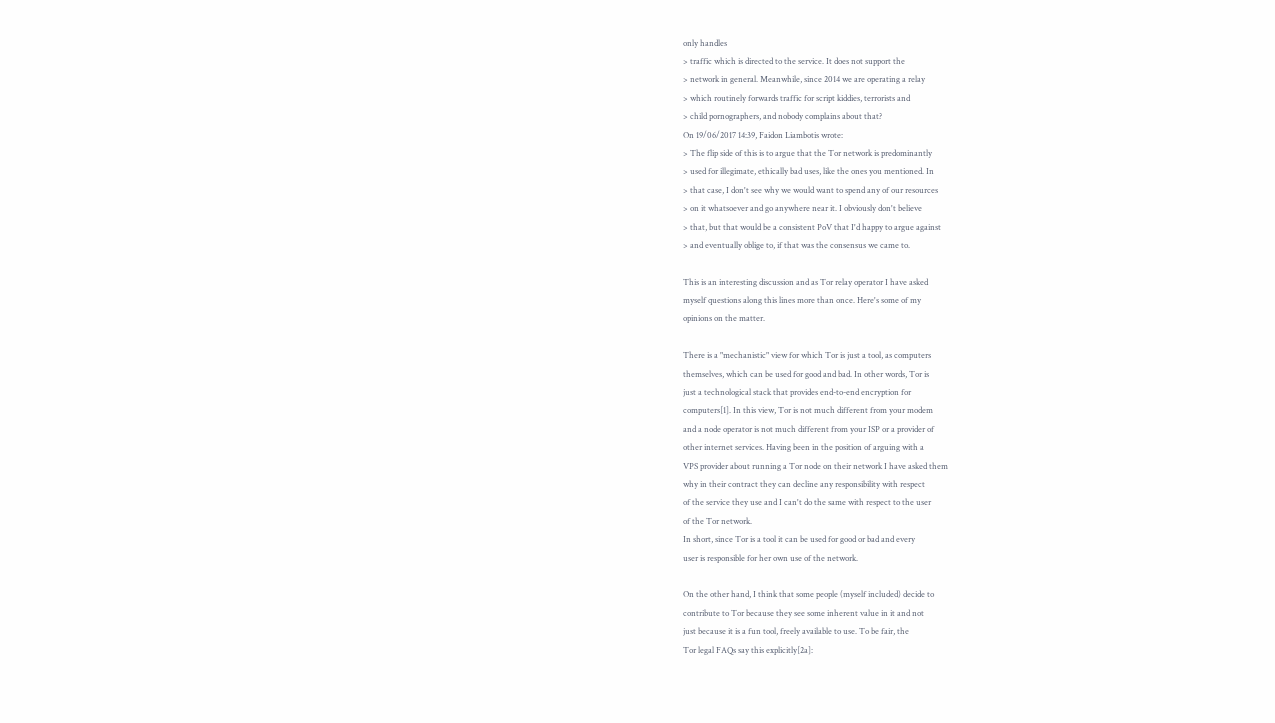only handles
> traffic which is directed to the service. It does not support the
> network in general. Meanwhile, since 2014 we are operating a relay
> which routinely forwards traffic for script kiddies, terrorists and
> child pornographers, and nobody complains about that?
On 19/06/2017 14:39, Faidon Liambotis wrote:
> The flip side of this is to argue that the Tor network is predominantly
> used for illegimate, ethically bad uses, like the ones you mentioned. In
> that case, I don't see why we would want to spend any of our resources
> on it whatsoever and go anywhere near it. I obviously don't believe
> that, but that would be a consistent PoV that I'd happy to argue against
> and eventually oblige to, if that was the consensus we came to.

This is an interesting discussion and as Tor relay operator I have asked
myself questions along this lines more than once. Here's some of my
opinions on the matter.

There is a "mechanistic" view for which Tor is just a tool, as computers
themselves, which can be used for good and bad. In other words, Tor is
just a technological stack that provides end-to-end encryption for
computers[1]. In this view, Tor is not much different from your modem
and a node operator is not much different from your ISP or a provider of
other internet services. Having been in the position of arguing with a
VPS provider about running a Tor node on their network I have asked them
why in their contract they can decline any responsibility with respect
of the service they use and I can't do the same with respect to the user
of the Tor network.
In short, since Tor is a tool it can be used for good or bad and every
user is responsible for her own use of the network.

On the other hand, I think that some people (myself included) decide to
contribute to Tor because they see some inherent value in it and not
just because it is a fun tool, freely available to use. To be fair, the
Tor legal FAQs say this explicitly[2a]: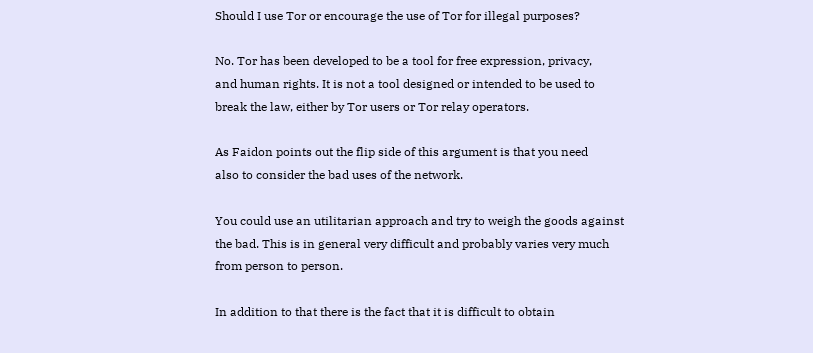Should I use Tor or encourage the use of Tor for illegal purposes?

No. Tor has been developed to be a tool for free expression, privacy,
and human rights. It is not a tool designed or intended to be used to
break the law, either by Tor users or Tor relay operators.

As Faidon points out the flip side of this argument is that you need
also to consider the bad uses of the network.

You could use an utilitarian approach and try to weigh the goods against
the bad. This is in general very difficult and probably varies very much
from person to person.

In addition to that there is the fact that it is difficult to obtain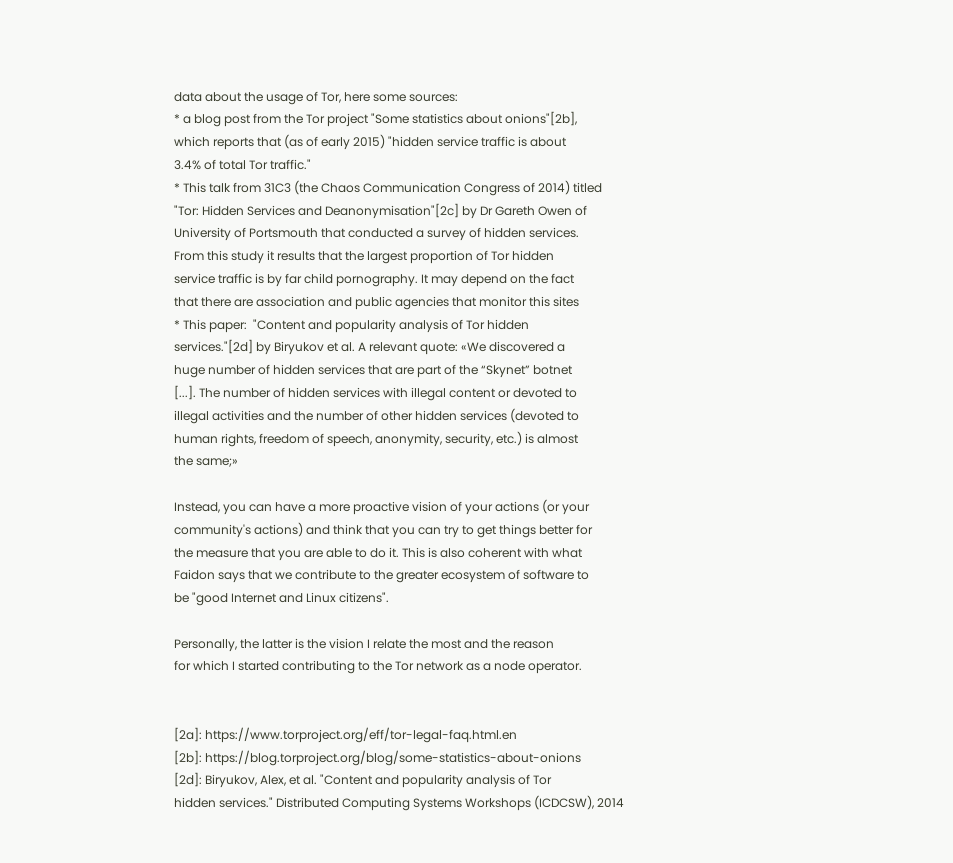data about the usage of Tor, here some sources:
* a blog post from the Tor project "Some statistics about onions"[2b],
which reports that (as of early 2015) "hidden service traffic is about
3.4% of total Tor traffic."
* This talk from 31C3 (the Chaos Communication Congress of 2014) titled
"Tor: Hidden Services and Deanonymisation"[2c] by Dr Gareth Owen of
University of Portsmouth that conducted a survey of hidden services.
From this study it results that the largest proportion of Tor hidden
service traffic is by far child pornography. It may depend on the fact
that there are association and public agencies that monitor this sites
* This paper:  "Content and popularity analysis of Tor hidden
services."[2d] by Biryukov et al. A relevant quote: «We discovered a
huge number of hidden services that are part of the “Skynet” botnet
[...]. The number of hidden services with illegal content or devoted to
illegal activities and the number of other hidden services (devoted to
human rights, freedom of speech, anonymity, security, etc.) is almost
the same;»

Instead, you can have a more proactive vision of your actions (or your
community's actions) and think that you can try to get things better for
the measure that you are able to do it. This is also coherent with what
Faidon says that we contribute to the greater ecosystem of software to
be "good Internet and Linux citizens".

Personally, the latter is the vision I relate the most and the reason
for which I started contributing to the Tor network as a node operator.


[2a]: https://www.torproject.org/eff/tor-legal-faq.html.en
[2b]: https://blog.torproject.org/blog/some-statistics-about-onions
[2d]: Biryukov, Alex, et al. "Content and popularity analysis of Tor
hidden services." Distributed Computing Systems Workshops (ICDCSW), 2014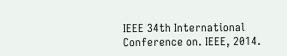IEEE 34th International Conference on. IEEE, 2014.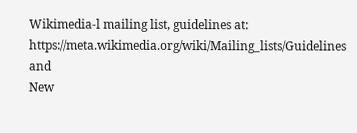Wikimedia-l mailing list, guidelines at:
https://meta.wikimedia.org/wiki/Mailing_lists/Guidelines and
New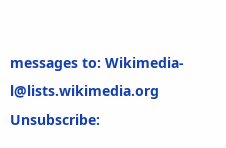messages to: Wikimedia-l@lists.wikimedia.org
Unsubscribe: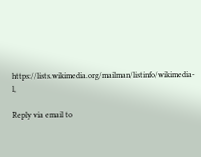https://lists.wikimedia.org/mailman/listinfo/wikimedia-l,

Reply via email to